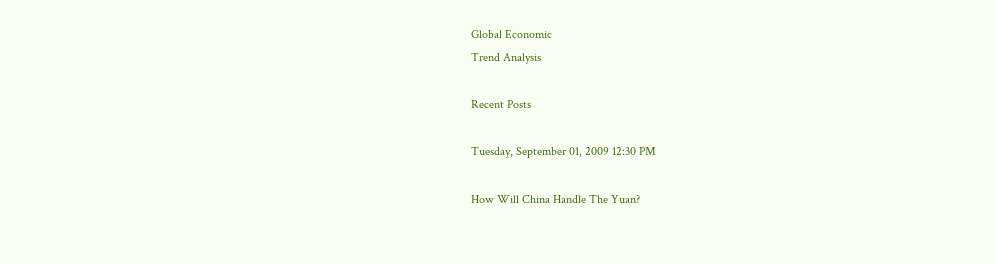Global Economic
Trend Analysis

Recent Posts

Tuesday, September 01, 2009 12:30 PM

How Will China Handle The Yuan?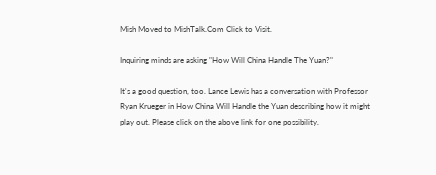Mish Moved to MishTalk.Com Click to Visit.

Inquiring minds are asking "How Will China Handle The Yuan?"

It's a good question, too. Lance Lewis has a conversation with Professor Ryan Krueger in How China Will Handle the Yuan describing how it might play out. Please click on the above link for one possibility.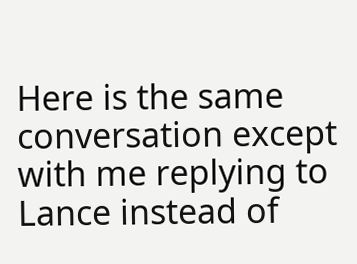Here is the same conversation except with me replying to Lance instead of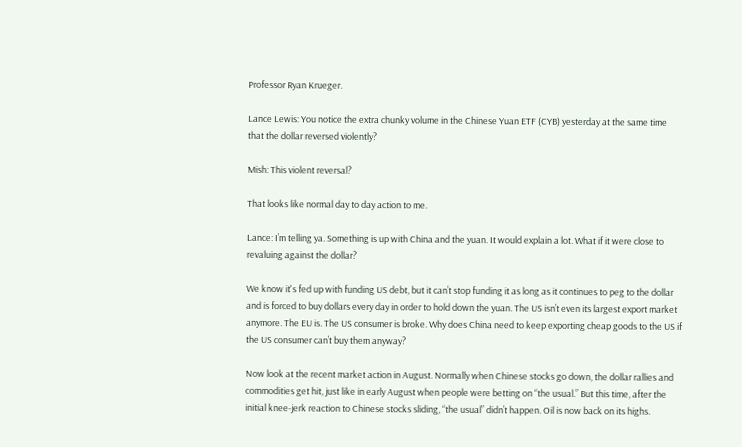Professor Ryan Krueger.

Lance Lewis: You notice the extra chunky volume in the Chinese Yuan ETF (CYB) yesterday at the same time that the dollar reversed violently?

Mish: This violent reversal?

That looks like normal day to day action to me.

Lance: I’m telling ya. Something is up with China and the yuan. It would explain a lot. What if it were close to revaluing against the dollar?

We know it's fed up with funding US debt, but it can’t stop funding it as long as it continues to peg to the dollar and is forced to buy dollars every day in order to hold down the yuan. The US isn’t even its largest export market anymore. The EU is. The US consumer is broke. Why does China need to keep exporting cheap goods to the US if the US consumer can’t buy them anyway?

Now look at the recent market action in August. Normally when Chinese stocks go down, the dollar rallies and commodities get hit, just like in early August when people were betting on “the usual.” But this time, after the initial knee-jerk reaction to Chinese stocks sliding, “the usual” didn’t happen. Oil is now back on its highs.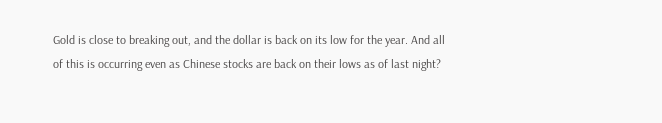Gold is close to breaking out, and the dollar is back on its low for the year. And all of this is occurring even as Chinese stocks are back on their lows as of last night?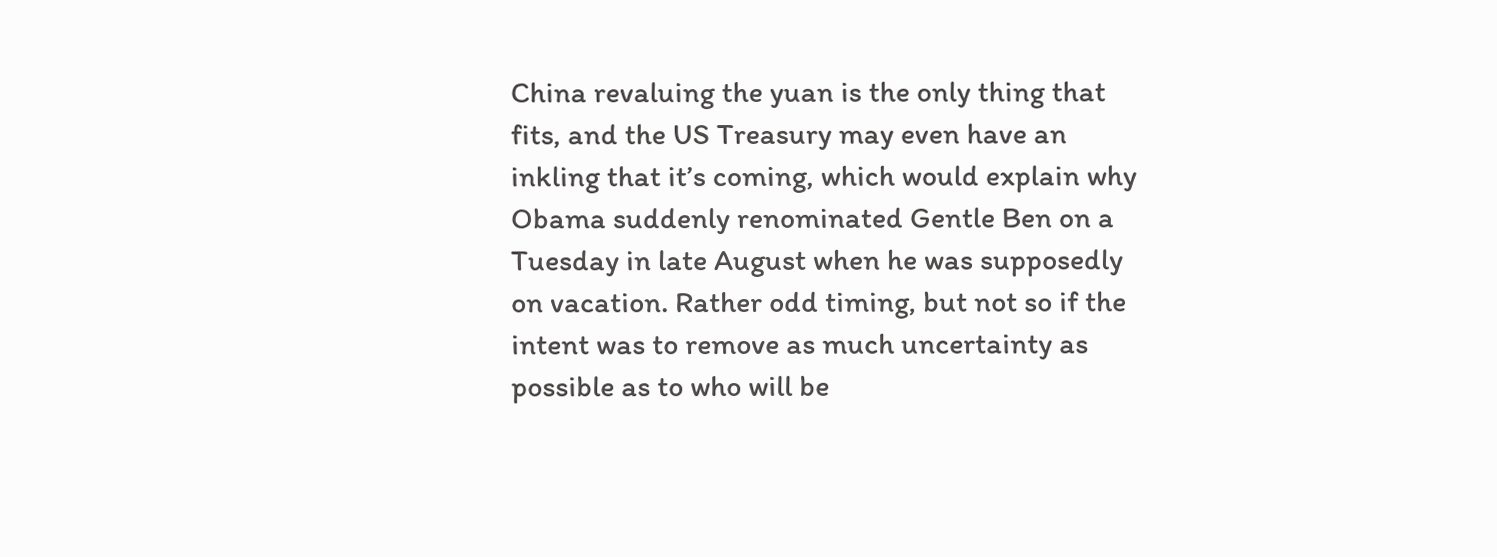China revaluing the yuan is the only thing that fits, and the US Treasury may even have an inkling that it’s coming, which would explain why Obama suddenly renominated Gentle Ben on a Tuesday in late August when he was supposedly on vacation. Rather odd timing, but not so if the intent was to remove as much uncertainty as possible as to who will be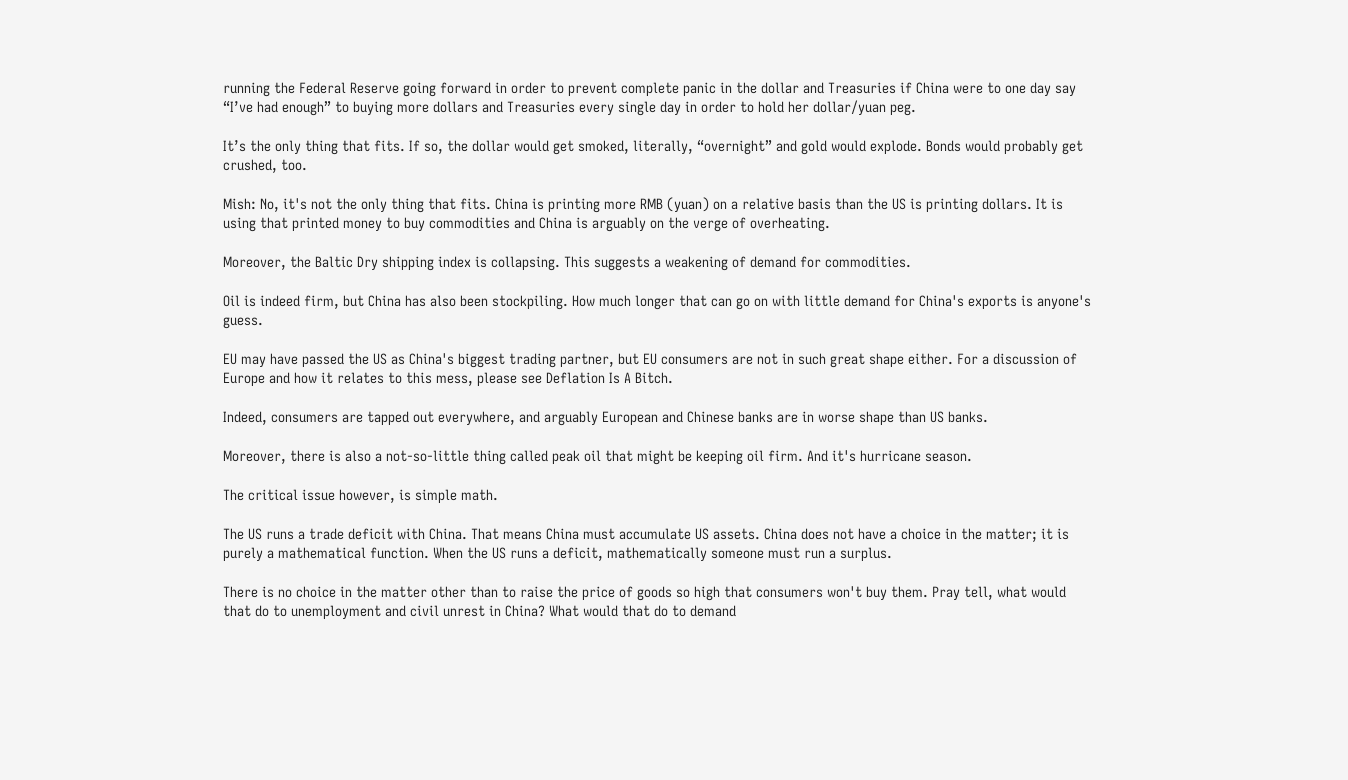running the Federal Reserve going forward in order to prevent complete panic in the dollar and Treasuries if China were to one day say “I’ve had enough” to buying more dollars and Treasuries every single day in order to hold her dollar/yuan peg.

It’s the only thing that fits. If so, the dollar would get smoked, literally, “overnight” and gold would explode. Bonds would probably get crushed, too.

Mish: No, it's not the only thing that fits. China is printing more RMB (yuan) on a relative basis than the US is printing dollars. It is using that printed money to buy commodities and China is arguably on the verge of overheating.

Moreover, the Baltic Dry shipping index is collapsing. This suggests a weakening of demand for commodities.

Oil is indeed firm, but China has also been stockpiling. How much longer that can go on with little demand for China's exports is anyone's guess.

EU may have passed the US as China's biggest trading partner, but EU consumers are not in such great shape either. For a discussion of Europe and how it relates to this mess, please see Deflation Is A Bitch.

Indeed, consumers are tapped out everywhere, and arguably European and Chinese banks are in worse shape than US banks.

Moreover, there is also a not-so-little thing called peak oil that might be keeping oil firm. And it's hurricane season.

The critical issue however, is simple math.

The US runs a trade deficit with China. That means China must accumulate US assets. China does not have a choice in the matter; it is purely a mathematical function. When the US runs a deficit, mathematically someone must run a surplus.

There is no choice in the matter other than to raise the price of goods so high that consumers won't buy them. Pray tell, what would that do to unemployment and civil unrest in China? What would that do to demand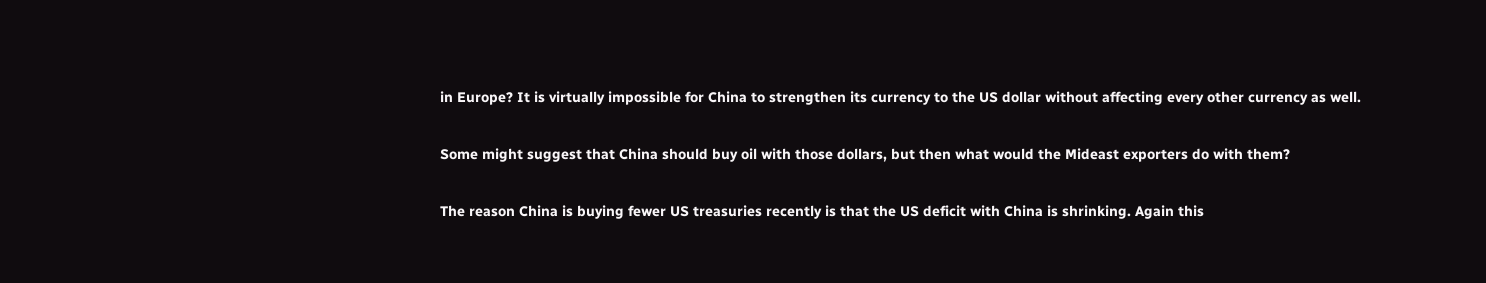in Europe? It is virtually impossible for China to strengthen its currency to the US dollar without affecting every other currency as well.

Some might suggest that China should buy oil with those dollars, but then what would the Mideast exporters do with them?

The reason China is buying fewer US treasuries recently is that the US deficit with China is shrinking. Again this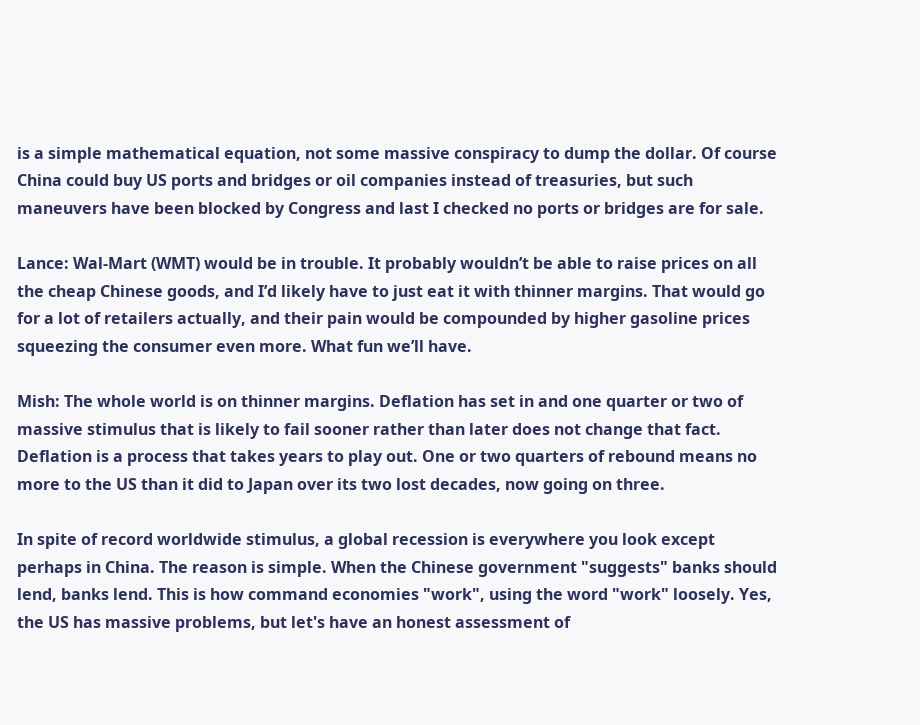is a simple mathematical equation, not some massive conspiracy to dump the dollar. Of course China could buy US ports and bridges or oil companies instead of treasuries, but such maneuvers have been blocked by Congress and last I checked no ports or bridges are for sale.

Lance: Wal-Mart (WMT) would be in trouble. It probably wouldn’t be able to raise prices on all the cheap Chinese goods, and I’d likely have to just eat it with thinner margins. That would go for a lot of retailers actually, and their pain would be compounded by higher gasoline prices squeezing the consumer even more. What fun we’ll have.

Mish: The whole world is on thinner margins. Deflation has set in and one quarter or two of massive stimulus that is likely to fail sooner rather than later does not change that fact. Deflation is a process that takes years to play out. One or two quarters of rebound means no more to the US than it did to Japan over its two lost decades, now going on three.

In spite of record worldwide stimulus, a global recession is everywhere you look except perhaps in China. The reason is simple. When the Chinese government "suggests" banks should lend, banks lend. This is how command economies "work", using the word "work" loosely. Yes, the US has massive problems, but let's have an honest assessment of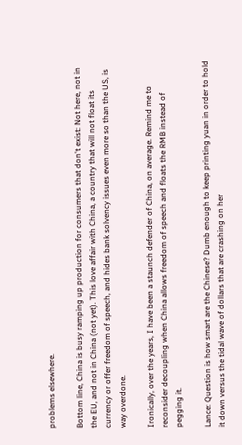problems elsewhere.

Bottom line, China is busy ramping up production for consumers that don't exist: Not here, not in the EU, and not in China (not yet). This love affair with China, a country that will not float its currency or offer freedom of speech, and hides bank solvency issues even more so than the US, is way overdone.

Ironically, over the years, I have been a staunch defender of China, on average. Remind me to reconsider decoupling when China allows freedom of speech and floats the RMB instead of pegging it.

Lance: Question is how smart are the Chinese? Dumb enough to keep printing yuan in order to hold it down versus the tidal wave of dollars that are crashing on her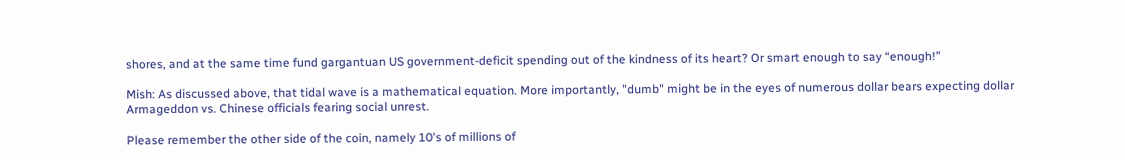shores, and at the same time fund gargantuan US government-deficit spending out of the kindness of its heart? Or smart enough to say “enough!”

Mish: As discussed above, that tidal wave is a mathematical equation. More importantly, "dumb" might be in the eyes of numerous dollar bears expecting dollar Armageddon vs. Chinese officials fearing social unrest.

Please remember the other side of the coin, namely 10's of millions of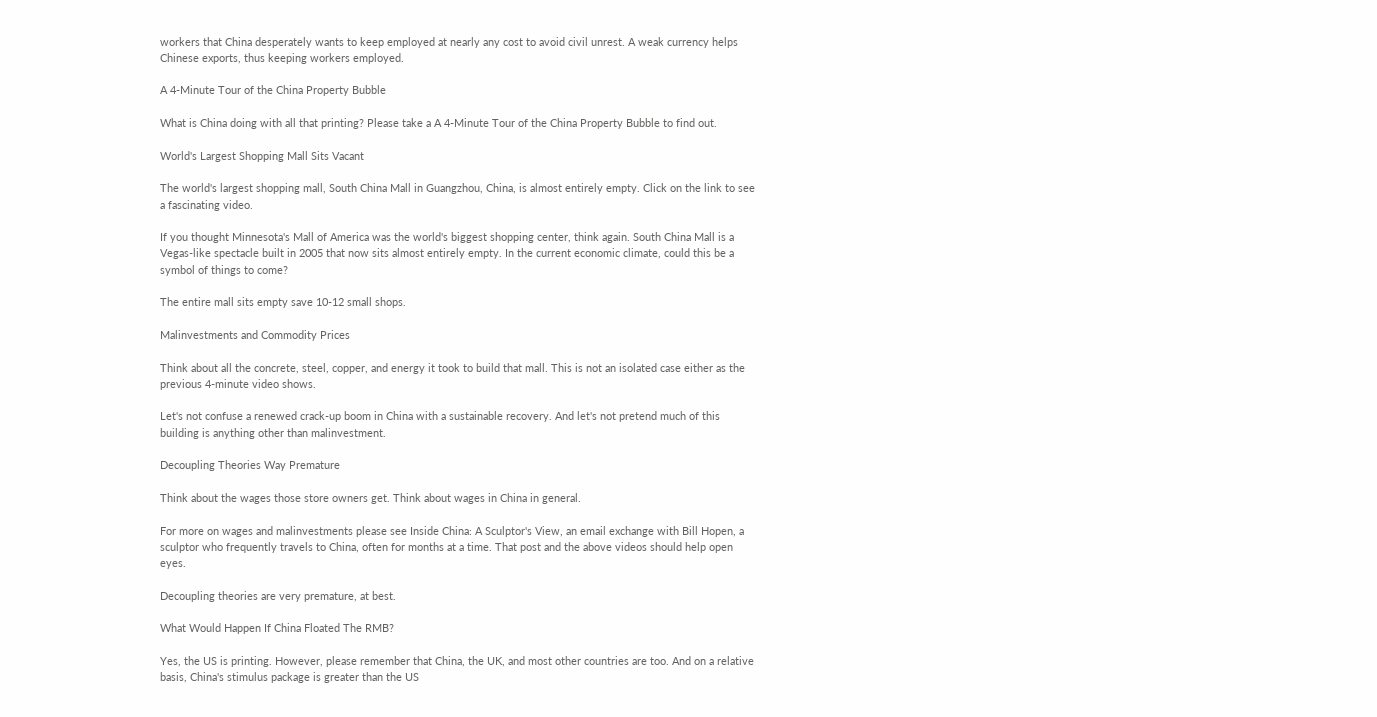workers that China desperately wants to keep employed at nearly any cost to avoid civil unrest. A weak currency helps Chinese exports, thus keeping workers employed.

A 4-Minute Tour of the China Property Bubble

What is China doing with all that printing? Please take a A 4-Minute Tour of the China Property Bubble to find out.

World's Largest Shopping Mall Sits Vacant

The world's largest shopping mall, South China Mall in Guangzhou, China, is almost entirely empty. Click on the link to see a fascinating video.

If you thought Minnesota's Mall of America was the world's biggest shopping center, think again. South China Mall is a Vegas-like spectacle built in 2005 that now sits almost entirely empty. In the current economic climate, could this be a symbol of things to come?

The entire mall sits empty save 10-12 small shops.

Malinvestments and Commodity Prices

Think about all the concrete, steel, copper, and energy it took to build that mall. This is not an isolated case either as the previous 4-minute video shows.

Let's not confuse a renewed crack-up boom in China with a sustainable recovery. And let's not pretend much of this building is anything other than malinvestment.

Decoupling Theories Way Premature

Think about the wages those store owners get. Think about wages in China in general.

For more on wages and malinvestments please see Inside China: A Sculptor's View, an email exchange with Bill Hopen, a sculptor who frequently travels to China, often for months at a time. That post and the above videos should help open eyes.

Decoupling theories are very premature, at best.

What Would Happen If China Floated The RMB?

Yes, the US is printing. However, please remember that China, the UK, and most other countries are too. And on a relative basis, China's stimulus package is greater than the US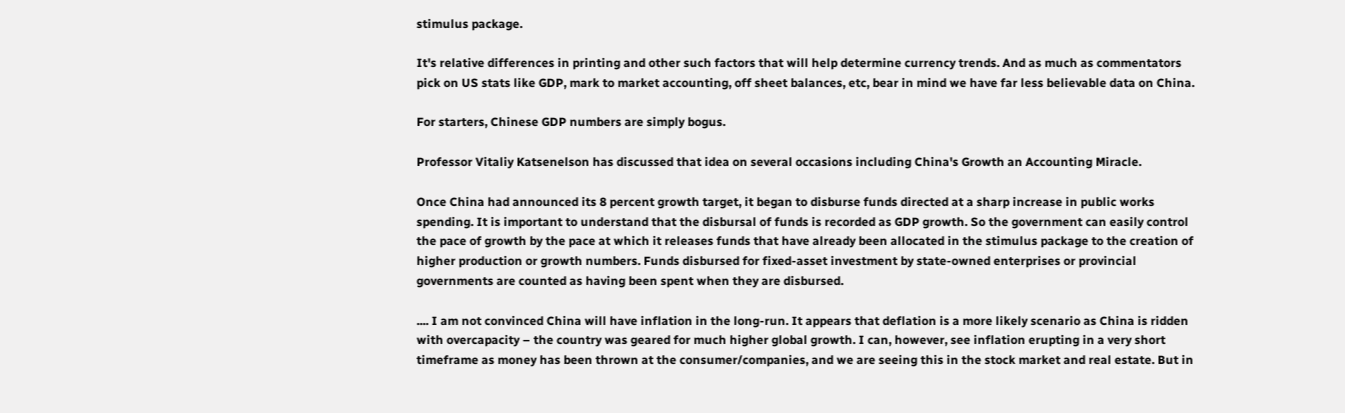stimulus package.

It's relative differences in printing and other such factors that will help determine currency trends. And as much as commentators pick on US stats like GDP, mark to market accounting, off sheet balances, etc, bear in mind we have far less believable data on China.

For starters, Chinese GDP numbers are simply bogus.

Professor Vitaliy Katsenelson has discussed that idea on several occasions including China's Growth an Accounting Miracle.

Once China had announced its 8 percent growth target, it began to disburse funds directed at a sharp increase in public works spending. It is important to understand that the disbursal of funds is recorded as GDP growth. So the government can easily control the pace of growth by the pace at which it releases funds that have already been allocated in the stimulus package to the creation of higher production or growth numbers. Funds disbursed for fixed-asset investment by state-owned enterprises or provincial governments are counted as having been spent when they are disbursed.

.... I am not convinced China will have inflation in the long-run. It appears that deflation is a more likely scenario as China is ridden with overcapacity – the country was geared for much higher global growth. I can, however, see inflation erupting in a very short timeframe as money has been thrown at the consumer/companies, and we are seeing this in the stock market and real estate. But in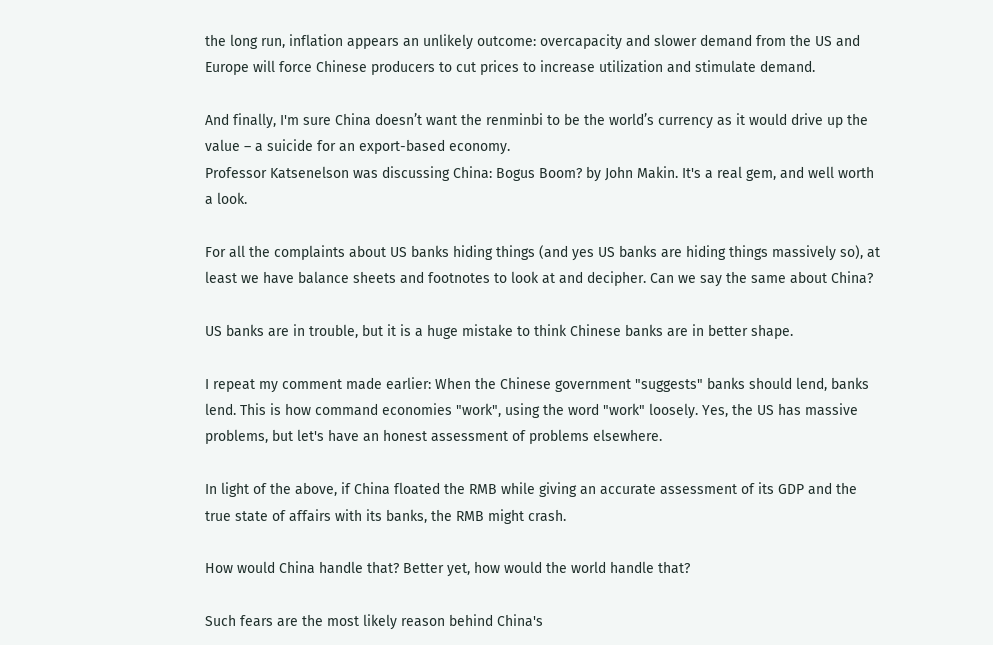the long run, inflation appears an unlikely outcome: overcapacity and slower demand from the US and Europe will force Chinese producers to cut prices to increase utilization and stimulate demand.

And finally, I'm sure China doesn’t want the renminbi to be the world’s currency as it would drive up the value – a suicide for an export-based economy.
Professor Katsenelson was discussing China: Bogus Boom? by John Makin. It's a real gem, and well worth a look.

For all the complaints about US banks hiding things (and yes US banks are hiding things massively so), at least we have balance sheets and footnotes to look at and decipher. Can we say the same about China?

US banks are in trouble, but it is a huge mistake to think Chinese banks are in better shape.

I repeat my comment made earlier: When the Chinese government "suggests" banks should lend, banks lend. This is how command economies "work", using the word "work" loosely. Yes, the US has massive problems, but let's have an honest assessment of problems elsewhere.

In light of the above, if China floated the RMB while giving an accurate assessment of its GDP and the true state of affairs with its banks, the RMB might crash.

How would China handle that? Better yet, how would the world handle that?

Such fears are the most likely reason behind China's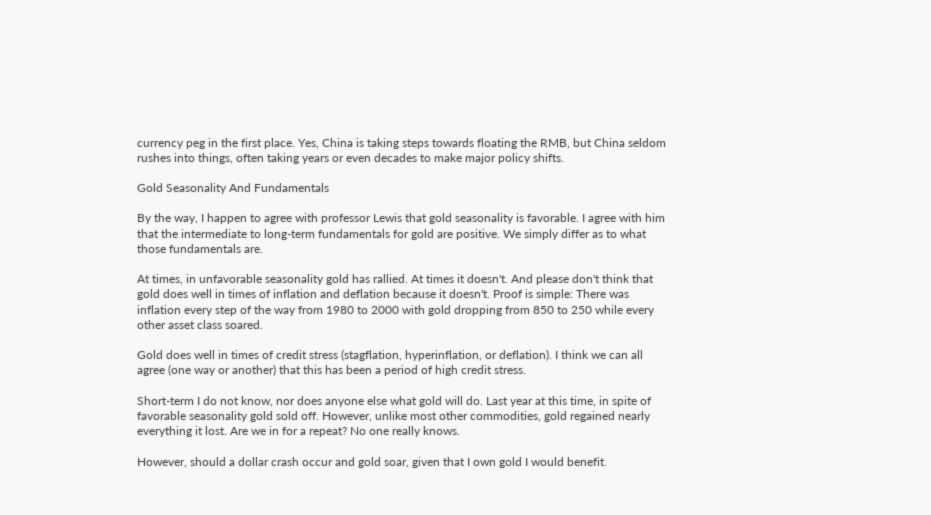currency peg in the first place. Yes, China is taking steps towards floating the RMB, but China seldom rushes into things, often taking years or even decades to make major policy shifts.

Gold Seasonality And Fundamentals

By the way, I happen to agree with professor Lewis that gold seasonality is favorable. I agree with him that the intermediate to long-term fundamentals for gold are positive. We simply differ as to what those fundamentals are.

At times, in unfavorable seasonality gold has rallied. At times it doesn't. And please don't think that gold does well in times of inflation and deflation because it doesn't. Proof is simple: There was inflation every step of the way from 1980 to 2000 with gold dropping from 850 to 250 while every other asset class soared.

Gold does well in times of credit stress (stagflation, hyperinflation, or deflation). I think we can all agree (one way or another) that this has been a period of high credit stress.

Short-term I do not know, nor does anyone else what gold will do. Last year at this time, in spite of favorable seasonality gold sold off. However, unlike most other commodities, gold regained nearly everything it lost. Are we in for a repeat? No one really knows.

However, should a dollar crash occur and gold soar, given that I own gold I would benefit.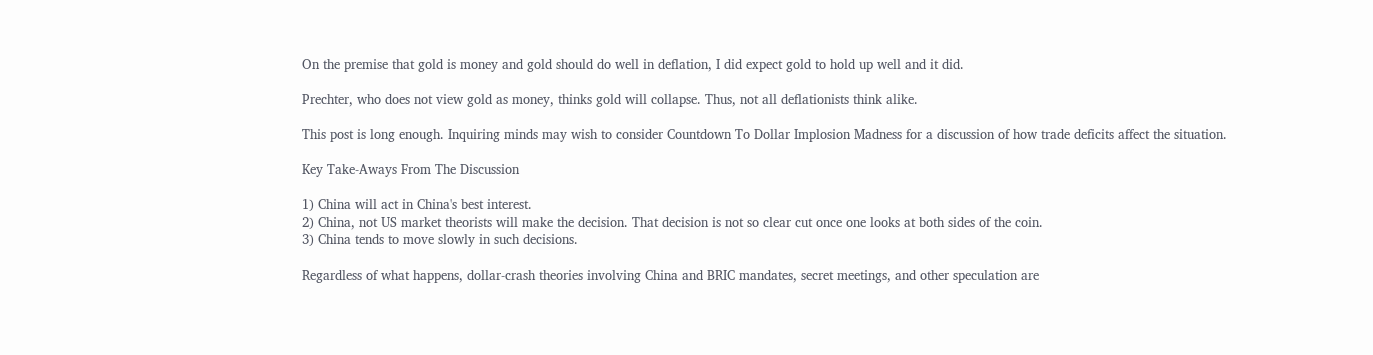On the premise that gold is money and gold should do well in deflation, I did expect gold to hold up well and it did.

Prechter, who does not view gold as money, thinks gold will collapse. Thus, not all deflationists think alike.

This post is long enough. Inquiring minds may wish to consider Countdown To Dollar Implosion Madness for a discussion of how trade deficits affect the situation.

Key Take-Aways From The Discussion

1) China will act in China's best interest.
2) China, not US market theorists will make the decision. That decision is not so clear cut once one looks at both sides of the coin.
3) China tends to move slowly in such decisions.

Regardless of what happens, dollar-crash theories involving China and BRIC mandates, secret meetings, and other speculation are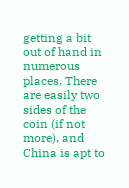getting a bit out of hand in numerous places. There are easily two sides of the coin (if not more), and China is apt to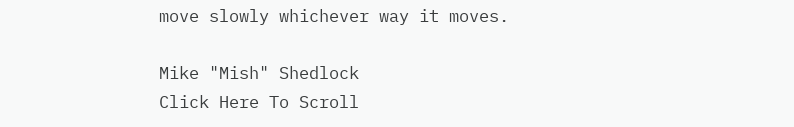move slowly whichever way it moves.

Mike "Mish" Shedlock
Click Here To Scroll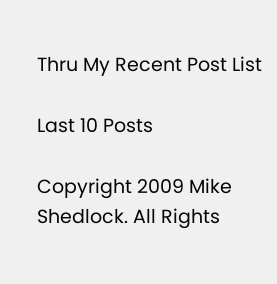Thru My Recent Post List

Last 10 Posts

Copyright 2009 Mike Shedlock. All Rights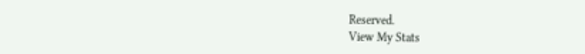Reserved.
View My Stats